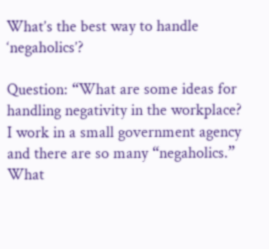What’s the best way to handle ‘negaholics’?

Question: “What are some ideas for handling negativity in the workplace? I work in a small government agency and there are so many “negaholics.” What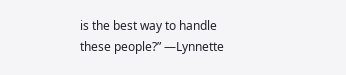is the best way to handle these people?” —Lynnette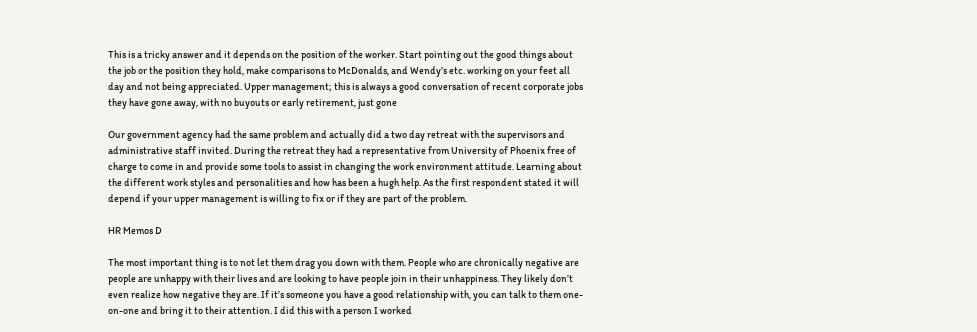This is a tricky answer and it depends on the position of the worker. Start pointing out the good things about the job or the position they hold, make comparisons to McDonalds, and Wendy’s etc. working on your feet all day and not being appreciated. Upper management; this is always a good conversation of recent corporate jobs they have gone away, with no buyouts or early retirement, just gone

Our government agency had the same problem and actually did a two day retreat with the supervisors and administrative staff invited. During the retreat they had a representative from University of Phoenix free of charge to come in and provide some tools to assist in changing the work environment attitude. Learning about the different work styles and personalities and how has been a hugh help. As the first respondent stated it will depend if your upper management is willing to fix or if they are part of the problem.

HR Memos D

The most important thing is to not let them drag you down with them. People who are chronically negative are people are unhappy with their lives and are looking to have people join in their unhappiness. They likely don’t even realize how negative they are. If it’s someone you have a good relationship with, you can talk to them one-on-one and bring it to their attention. I did this with a person I worked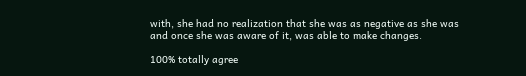with, she had no realization that she was as negative as she was and once she was aware of it, was able to make changes.

100% totally agree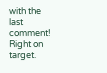with the last comment! Right on target.